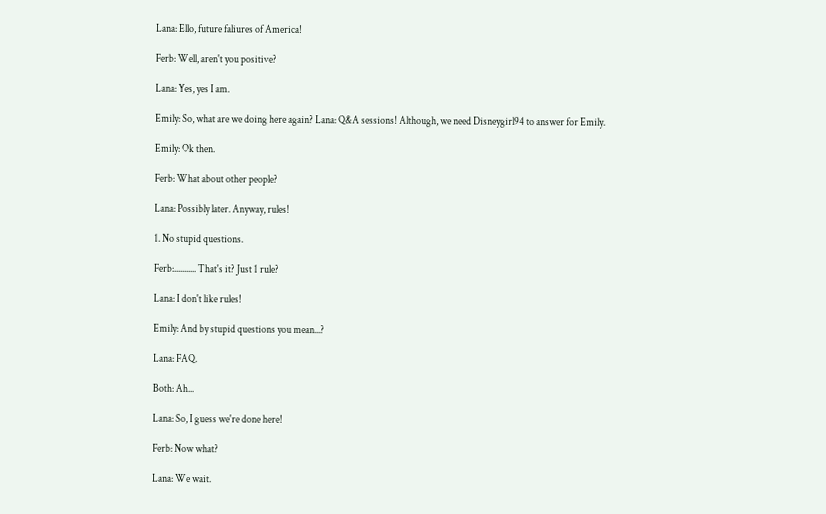Lana: Ello, future faliures of America!

Ferb: Well, aren't you positive?

Lana: Yes, yes I am.

Emily: So, what are we doing here again? Lana: Q&A sessions! Although, we need Disneygirl94 to answer for Emily.

Emily: Ok then.

Ferb: What about other people?

Lana: Possibly later. Anyway, rules!

1. No stupid questions.

Ferb:........... That's it? Just 1 rule?

Lana: I don't like rules!

Emily: And by stupid questions you mean...?

Lana: FAQ.

Both: Ah...

Lana: So, I guess we're done here!

Ferb: Now what?

Lana: We wait.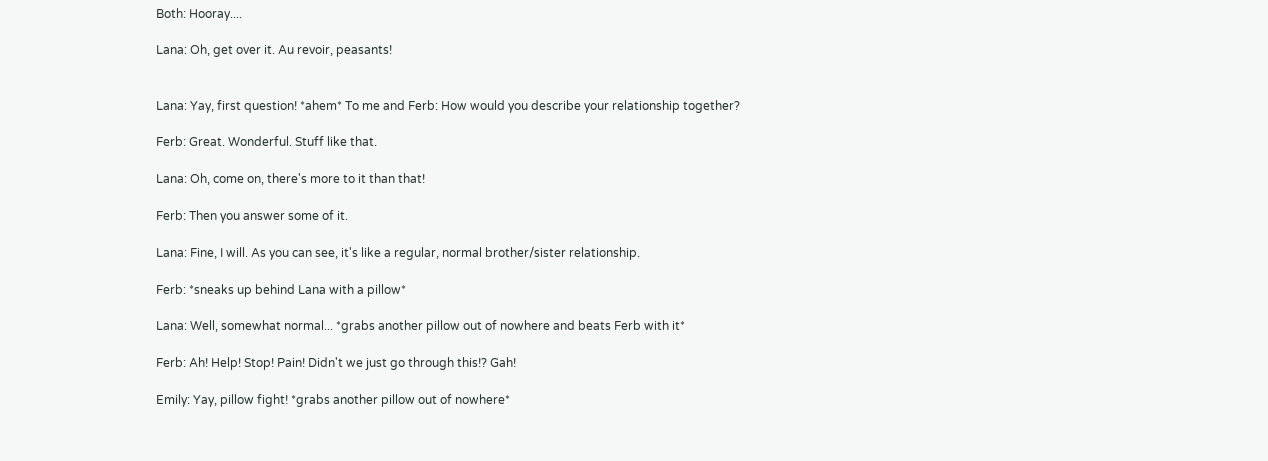Both: Hooray....

Lana: Oh, get over it. Au revoir, peasants!


Lana: Yay, first question! *ahem* To me and Ferb: How would you describe your relationship together?

Ferb: Great. Wonderful. Stuff like that.

Lana: Oh, come on, there's more to it than that!

Ferb: Then you answer some of it.

Lana: Fine, I will. As you can see, it's like a regular, normal brother/sister relationship.

Ferb: *sneaks up behind Lana with a pillow*

Lana: Well, somewhat normal... *grabs another pillow out of nowhere and beats Ferb with it*

Ferb: Ah! Help! Stop! Pain! Didn't we just go through this!? Gah!

Emily: Yay, pillow fight! *grabs another pillow out of nowhere*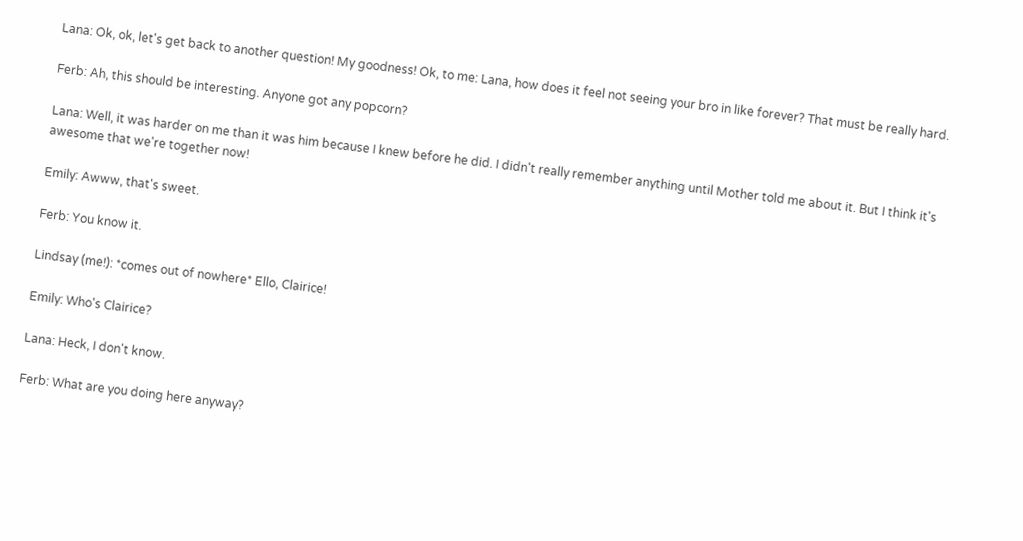Lana: Ok, ok, let's get back to another question! My goodness! Ok, to me: Lana, how does it feel not seeing your bro in like forever? That must be really hard.

Ferb: Ah, this should be interesting. Anyone got any popcorn?

Lana: Well, it was harder on me than it was him because I knew before he did. I didn't really remember anything until Mother told me about it. But I think it's awesome that we're together now!

Emily: Awww, that's sweet.

Ferb: You know it.

Lindsay (me!): *comes out of nowhere* Ello, Clairice!

Emily: Who's Clairice?

Lana: Heck, I don't know.

Ferb: What are you doing here anyway?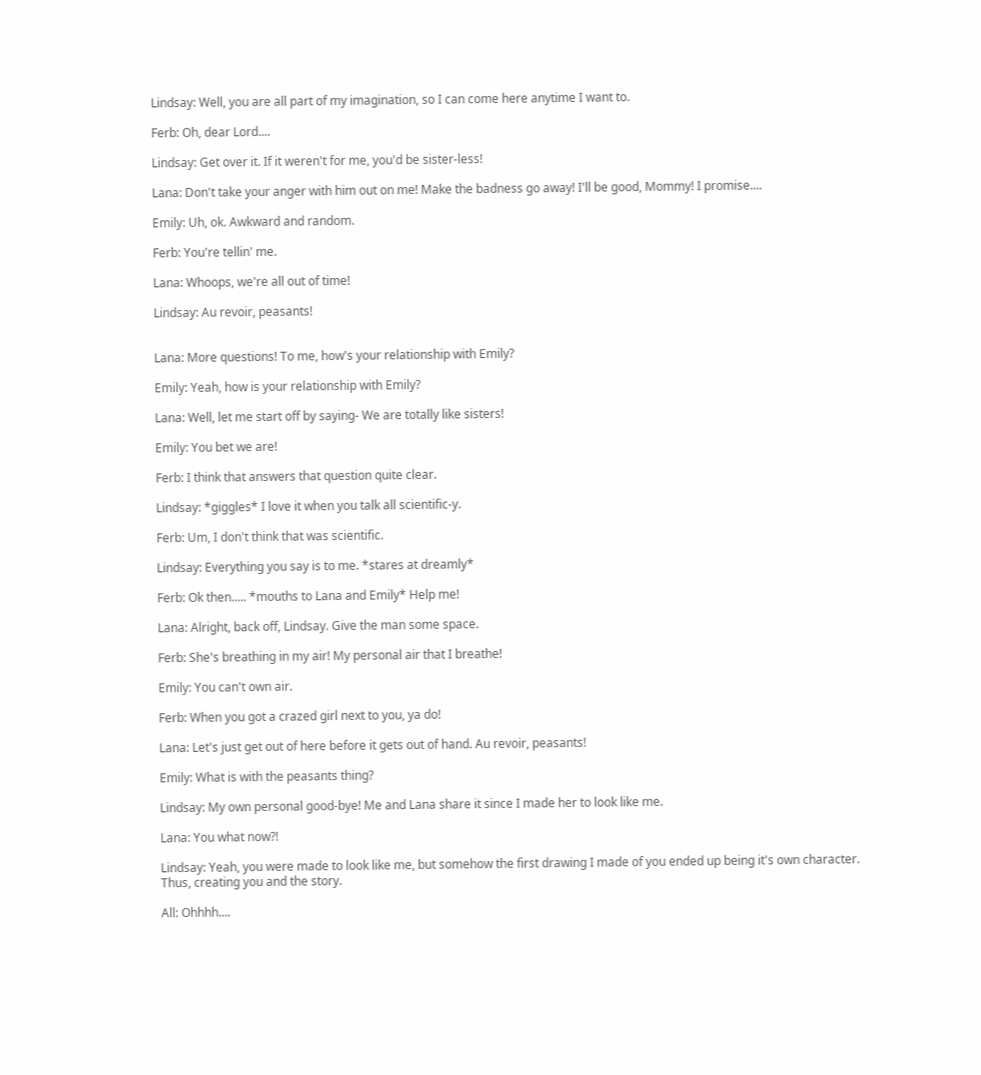Lindsay: Well, you are all part of my imagination, so I can come here anytime I want to.

Ferb: Oh, dear Lord....

Lindsay: Get over it. If it weren't for me, you'd be sister-less!

Lana: Don't take your anger with him out on me! Make the badness go away! I'll be good, Mommy! I promise....

Emily: Uh, ok. Awkward and random.

Ferb: You're tellin' me.

Lana: Whoops, we're all out of time!

Lindsay: Au revoir, peasants!


Lana: More questions! To me, how's your relationship with Emily?

Emily: Yeah, how is your relationship with Emily?

Lana: Well, let me start off by saying- We are totally like sisters!

Emily: You bet we are!

Ferb: I think that answers that question quite clear.

Lindsay: *giggles* I love it when you talk all scientific-y.

Ferb: Um, I don't think that was scientific.

Lindsay: Everything you say is to me. *stares at dreamly*

Ferb: Ok then..... *mouths to Lana and Emily* Help me!

Lana: Alright, back off, Lindsay. Give the man some space.

Ferb: She's breathing in my air! My personal air that I breathe!

Emily: You can't own air.

Ferb: When you got a crazed girl next to you, ya do!

Lana: Let's just get out of here before it gets out of hand. Au revoir, peasants!

Emily: What is with the peasants thing?

Lindsay: My own personal good-bye! Me and Lana share it since I made her to look like me.

Lana: You what now?!

Lindsay: Yeah, you were made to look like me, but somehow the first drawing I made of you ended up being it's own character. Thus, creating you and the story.

All: Ohhhh....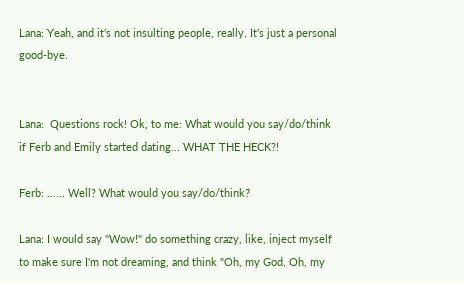Lana: Yeah, and it's not insulting people, really. It's just a personal good-bye.


Lana:  Questions rock! Ok, to me: What would you say/do/think if Ferb and Emily started dating... WHAT THE HECK?!

Ferb: ...... Well? What would you say/do/think?

Lana: I would say "Wow!" do something crazy, like, inject myself to make sure I'm not dreaming, and think "Oh, my God. Oh, my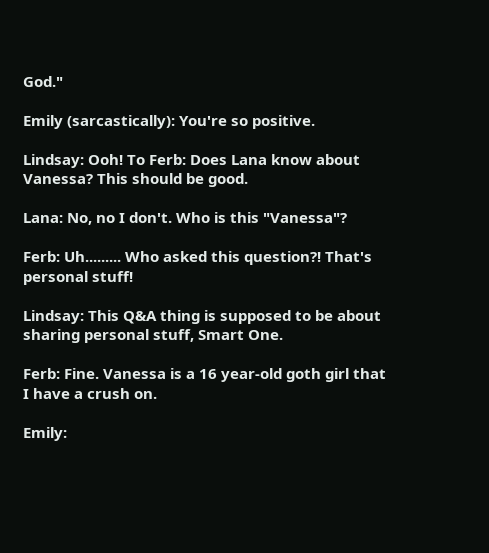God."

Emily (sarcastically): You're so positive.

Lindsay: Ooh! To Ferb: Does Lana know about Vanessa? This should be good.

Lana: No, no I don't. Who is this "Vanessa"?

Ferb: Uh......... Who asked this question?! That's personal stuff!

Lindsay: This Q&A thing is supposed to be about sharing personal stuff, Smart One.

Ferb: Fine. Vanessa is a 16 year-old goth girl that I have a crush on.

Emily: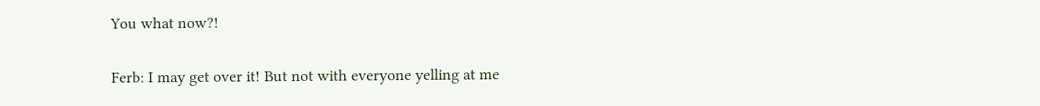You what now?!

Ferb: I may get over it! But not with everyone yelling at me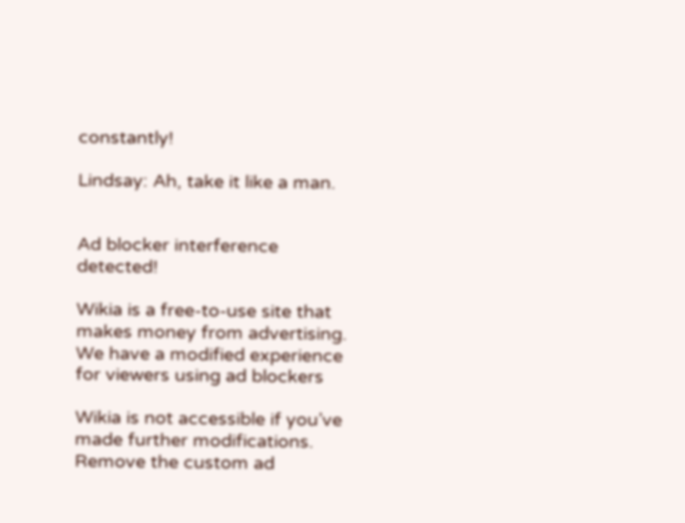constantly!

Lindsay: Ah, take it like a man.


Ad blocker interference detected!

Wikia is a free-to-use site that makes money from advertising. We have a modified experience for viewers using ad blockers

Wikia is not accessible if you’ve made further modifications. Remove the custom ad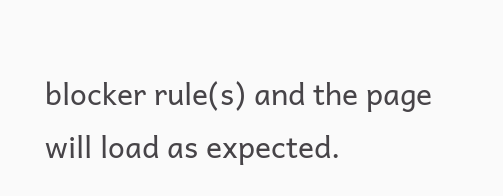blocker rule(s) and the page will load as expected.